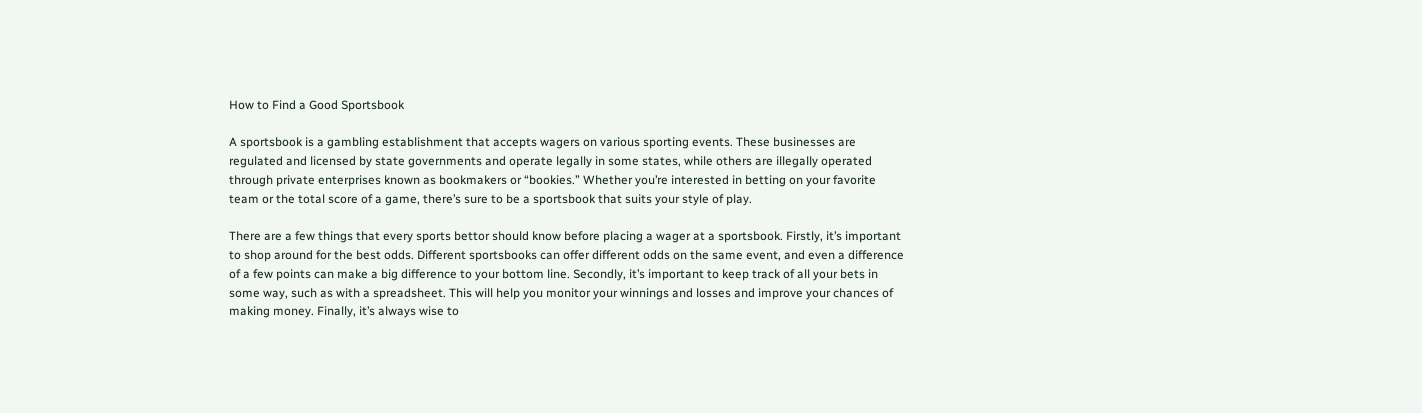How to Find a Good Sportsbook

A sportsbook is a gambling establishment that accepts wagers on various sporting events. These businesses are regulated and licensed by state governments and operate legally in some states, while others are illegally operated through private enterprises known as bookmakers or “bookies.” Whether you’re interested in betting on your favorite team or the total score of a game, there’s sure to be a sportsbook that suits your style of play.

There are a few things that every sports bettor should know before placing a wager at a sportsbook. Firstly, it’s important to shop around for the best odds. Different sportsbooks can offer different odds on the same event, and even a difference of a few points can make a big difference to your bottom line. Secondly, it’s important to keep track of all your bets in some way, such as with a spreadsheet. This will help you monitor your winnings and losses and improve your chances of making money. Finally, it’s always wise to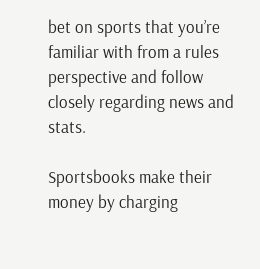bet on sports that you’re familiar with from a rules perspective and follow closely regarding news and stats.

Sportsbooks make their money by charging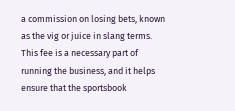a commission on losing bets, known as the vig or juice in slang terms. This fee is a necessary part of running the business, and it helps ensure that the sportsbook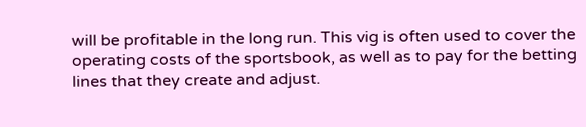will be profitable in the long run. This vig is often used to cover the operating costs of the sportsbook, as well as to pay for the betting lines that they create and adjust.